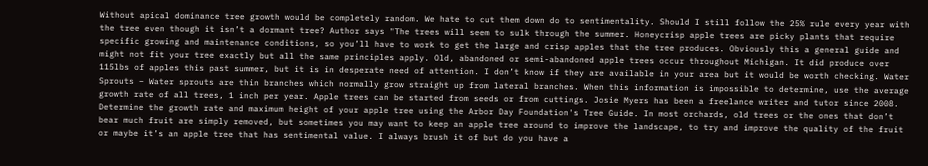Without apical dominance tree growth would be completely random. We hate to cut them down do to sentimentality. Should I still follow the 25% rule every year with the tree even though it isn’t a dormant tree? Author says "The trees will seem to sulk through the summer. Honeycrisp apple trees are picky plants that require specific growing and maintenance conditions, so you’ll have to work to get the large and crisp apples that the tree produces. Obviously this a general guide and might not fit your tree exactly but all the same principles apply. Old, abandoned or semi-abandoned apple trees occur throughout Michigan. It did produce over 115lbs of apples this past summer, but it is in desperate need of attention. I don’t know if they are available in your area but it would be worth checking. Water Sprouts – Water sprouts are thin branches which normally grow straight up from lateral branches. When this information is impossible to determine, use the average growth rate of all trees, 1 inch per year. Apple trees can be started from seeds or from cuttings. Josie Myers has been a freelance writer and tutor since 2008. Determine the growth rate and maximum height of your apple tree using the Arbor Day Foundation's Tree Guide. In most orchards, old trees or the ones that don’t bear much fruit are simply removed, but sometimes you may want to keep an apple tree around to improve the landscape, to try and improve the quality of the fruit or maybe it’s an apple tree that has sentimental value. I always brush it of but do you have a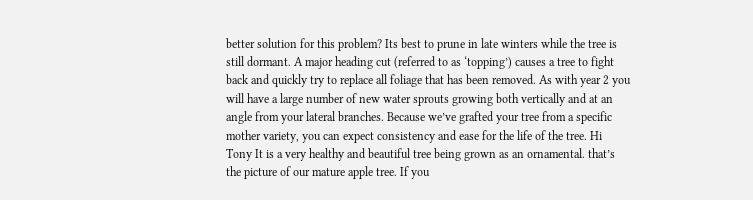better solution for this problem? Its best to prune in late winters while the tree is still dormant. A major heading cut (referred to as ‘topping’) causes a tree to fight back and quickly try to replace all foliage that has been removed. As with year 2 you will have a large number of new water sprouts growing both vertically and at an angle from your lateral branches. Because we’ve grafted your tree from a specific mother variety, you can expect consistency and ease for the life of the tree. Hi Tony It is a very healthy and beautiful tree being grown as an ornamental. that’s the picture of our mature apple tree. If you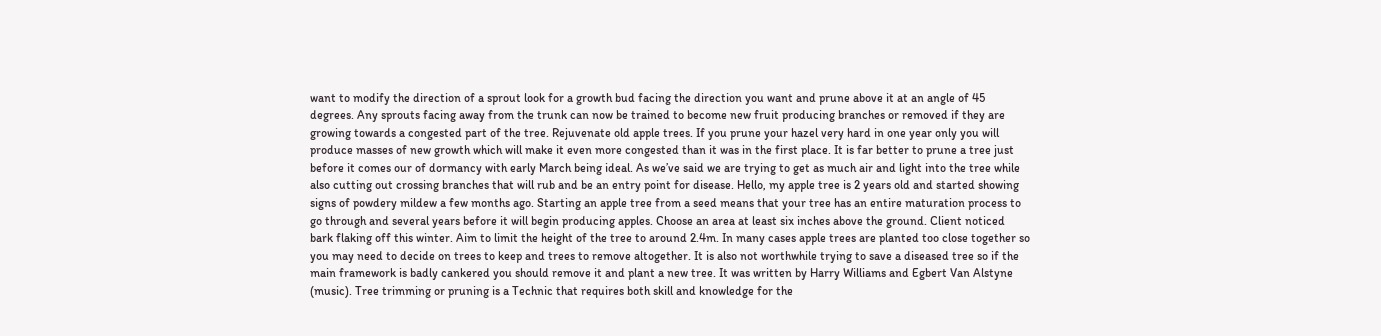want to modify the direction of a sprout look for a growth bud facing the direction you want and prune above it at an angle of 45 degrees. Any sprouts facing away from the trunk can now be trained to become new fruit producing branches or removed if they are growing towards a congested part of the tree. Rejuvenate old apple trees. If you prune your hazel very hard in one year only you will produce masses of new growth which will make it even more congested than it was in the first place. It is far better to prune a tree just before it comes our of dormancy with early March being ideal. As we’ve said we are trying to get as much air and light into the tree while also cutting out crossing branches that will rub and be an entry point for disease. Hello, my apple tree is 2 years old and started showing signs of powdery mildew a few months ago. Starting an apple tree from a seed means that your tree has an entire maturation process to go through and several years before it will begin producing apples. Choose an area at least six inches above the ground. Client noticed bark flaking off this winter. Aim to limit the height of the tree to around 2.4m. In many cases apple trees are planted too close together so you may need to decide on trees to keep and trees to remove altogether. It is also not worthwhile trying to save a diseased tree so if the main framework is badly cankered you should remove it and plant a new tree. It was written by Harry Williams and Egbert Van Alstyne (music). Tree trimming or pruning is a Technic that requires both skill and knowledge for the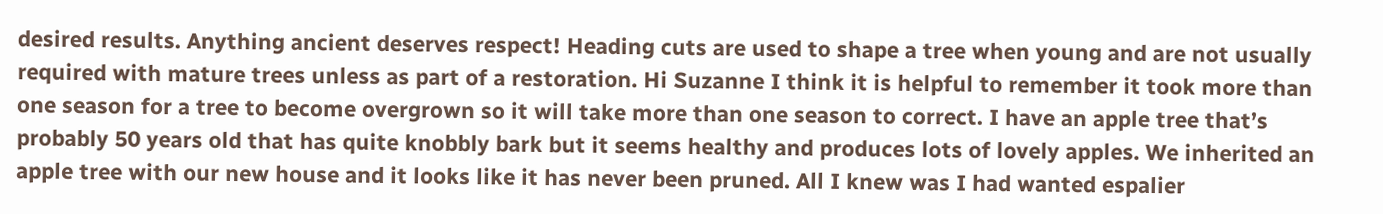desired results. Anything ancient deserves respect! Heading cuts are used to shape a tree when young and are not usually required with mature trees unless as part of a restoration. Hi Suzanne I think it is helpful to remember it took more than one season for a tree to become overgrown so it will take more than one season to correct. I have an apple tree that’s probably 50 years old that has quite knobbly bark but it seems healthy and produces lots of lovely apples. We inherited an apple tree with our new house and it looks like it has never been pruned. All I knew was I had wanted espalier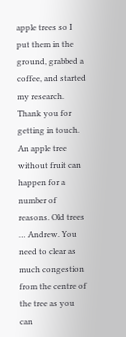apple trees so I put them in the ground, grabbed a coffee, and started my research. Thank you for getting in touch. An apple tree without fruit can happen for a number of reasons. Old trees … Andrew. You need to clear as much congestion from the centre of the tree as you can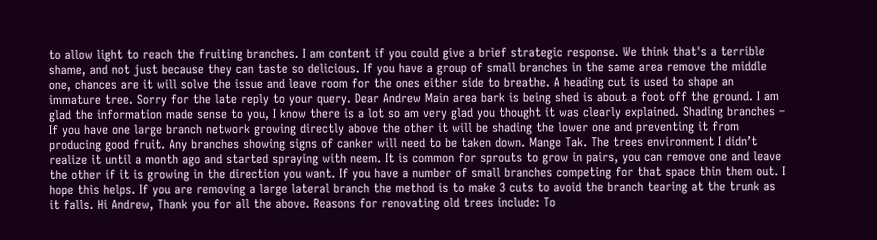to allow light to reach the fruiting branches. I am content if you could give a brief strategic response. We think that's a terrible shame, and not just because they can taste so delicious. If you have a group of small branches in the same area remove the middle one, chances are it will solve the issue and leave room for the ones either side to breathe. A heading cut is used to shape an immature tree. Sorry for the late reply to your query. Dear Andrew Main area bark is being shed is about a foot off the ground. I am glad the information made sense to you, I know there is a lot so am very glad you thought it was clearly explained. Shading branches – If you have one large branch network growing directly above the other it will be shading the lower one and preventing it from producing good fruit. Any branches showing signs of canker will need to be taken down. Mange Tak. The trees environment I didn’t realize it until a month ago and started spraying with neem. It is common for sprouts to grow in pairs, you can remove one and leave the other if it is growing in the direction you want. If you have a number of small branches competing for that space thin them out. I hope this helps. If you are removing a large lateral branch the method is to make 3 cuts to avoid the branch tearing at the trunk as it falls. Hi Andrew, Thank you for all the above. Reasons for renovating old trees include: To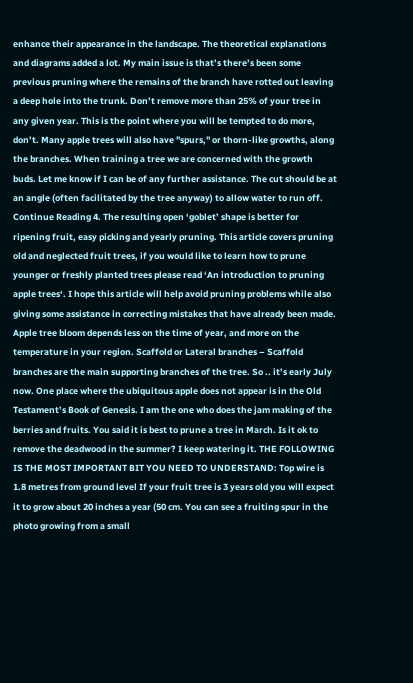enhance their appearance in the landscape. The theoretical explanations and diagrams added a lot. My main issue is that’s there’s been some previous pruning where the remains of the branch have rotted out leaving a deep hole into the trunk. Don’t remove more than 25% of your tree in any given year. This is the point where you will be tempted to do more, don’t. Many apple trees will also have "spurs," or thorn-like growths, along the branches. When training a tree we are concerned with the growth buds. Let me know if I can be of any further assistance. The cut should be at an angle (often facilitated by the tree anyway) to allow water to run off. Continue Reading 4. The resulting open ‘goblet’ shape is better for ripening fruit, easy picking and yearly pruning. This article covers pruning old and neglected fruit trees, if you would like to learn how to prune younger or freshly planted trees please read ‘An introduction to pruning apple trees‘. I hope this article will help avoid pruning problems while also giving some assistance in correcting mistakes that have already been made. Apple tree bloom depends less on the time of year, and more on the temperature in your region. Scaffold or Lateral branches – Scaffold branches are the main supporting branches of the tree. So .. it’s early July now. One place where the ubiquitous apple does not appear is in the Old Testament’s Book of Genesis. I am the one who does the jam making of the berries and fruits. You said it is best to prune a tree in March. Is it ok to remove the deadwood in the summer? I keep watering it. THE FOLLOWING IS THE MOST IMPORTANT BIT YOU NEED TO UNDERSTAND: Top wire is 1.8 metres from ground level If your fruit tree is 3 years old you will expect it to grow about 20 inches a year (50 cm. You can see a fruiting spur in the photo growing from a small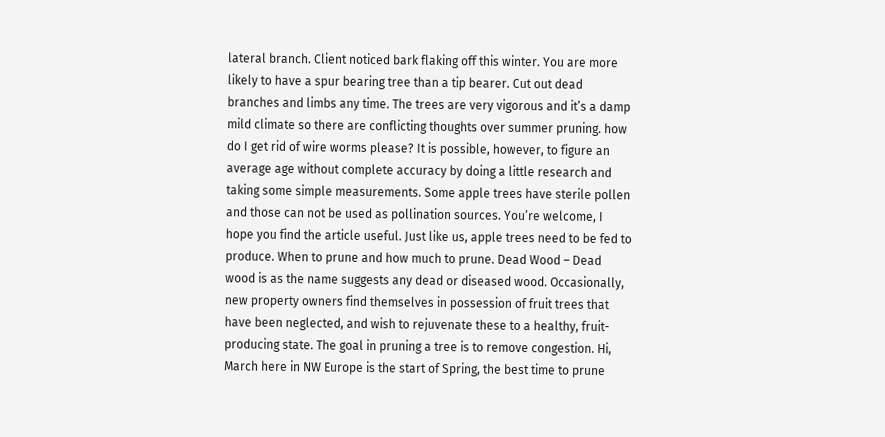lateral branch. Client noticed bark flaking off this winter. You are more likely to have a spur bearing tree than a tip bearer. Cut out dead branches and limbs any time. The trees are very vigorous and it’s a damp mild climate so there are conflicting thoughts over summer pruning. how do I get rid of wire worms please? It is possible, however, to figure an average age without complete accuracy by doing a little research and taking some simple measurements. Some apple trees have sterile pollen and those can not be used as pollination sources. You’re welcome, I hope you find the article useful. Just like us, apple trees need to be fed to produce. When to prune and how much to prune. Dead Wood – Dead wood is as the name suggests any dead or diseased wood. Occasionally, new property owners find themselves in possession of fruit trees that have been neglected, and wish to rejuvenate these to a healthy, fruit-producing state. The goal in pruning a tree is to remove congestion. Hi, March here in NW Europe is the start of Spring, the best time to prune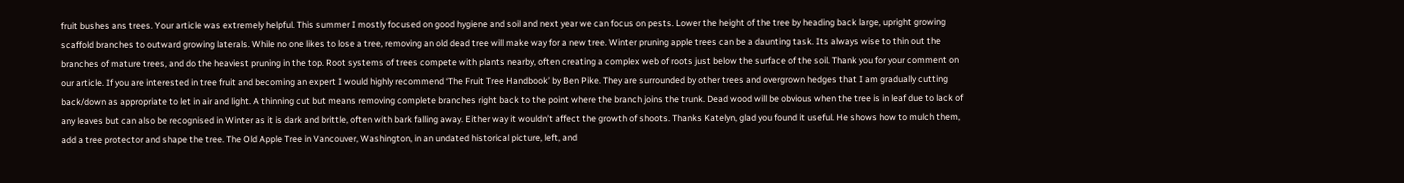fruit bushes ans trees. Your article was extremely helpful. This summer I mostly focused on good hygiene and soil and next year we can focus on pests. Lower the height of the tree by heading back large, upright growing scaffold branches to outward growing laterals. While no one likes to lose a tree, removing an old dead tree will make way for a new tree. Winter pruning apple trees can be a daunting task. Its always wise to thin out the branches of mature trees, and do the heaviest pruning in the top. Root systems of trees compete with plants nearby, often creating a complex web of roots just below the surface of the soil. Thank you for your comment on our article. If you are interested in tree fruit and becoming an expert I would highly recommend ‘The Fruit Tree Handbook’ by Ben Pike. They are surrounded by other trees and overgrown hedges that I am gradually cutting back/down as appropriate to let in air and light. A thinning cut but means removing complete branches right back to the point where the branch joins the trunk. Dead wood will be obvious when the tree is in leaf due to lack of any leaves but can also be recognised in Winter as it is dark and brittle, often with bark falling away. Either way it wouldn’t affect the growth of shoots. Thanks Katelyn, glad you found it useful. He shows how to mulch them, add a tree protector and shape the tree. The Old Apple Tree in Vancouver, Washington, in an undated historical picture, left, and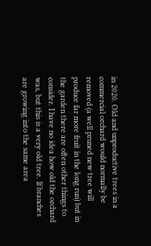in 2020. Old and unproductive trees in a commercial orchard would normally be removed (a well pruned new tree will produce far more fruit in the long run) but in the garden there are often other things to consider. I have no idea how old the orchard was, but this is a very old tree. If branches are growing into the same area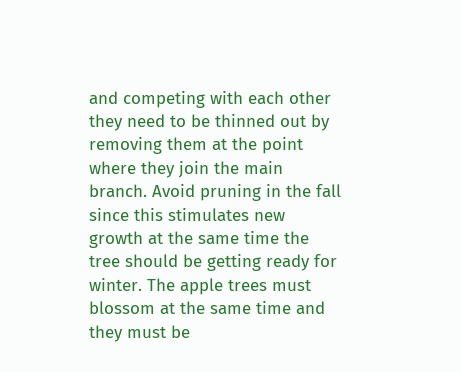and competing with each other they need to be thinned out by removing them at the point where they join the main branch. Avoid pruning in the fall since this stimulates new growth at the same time the tree should be getting ready for winter. The apple trees must blossom at the same time and they must be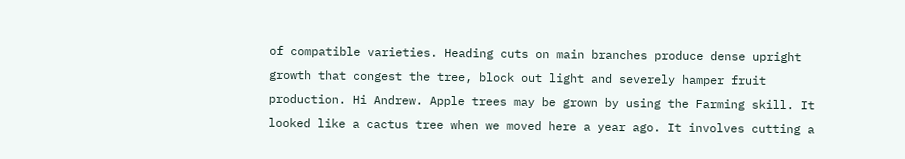of compatible varieties. Heading cuts on main branches produce dense upright growth that congest the tree, block out light and severely hamper fruit production. Hi Andrew. Apple trees may be grown by using the Farming skill. It looked like a cactus tree when we moved here a year ago. It involves cutting a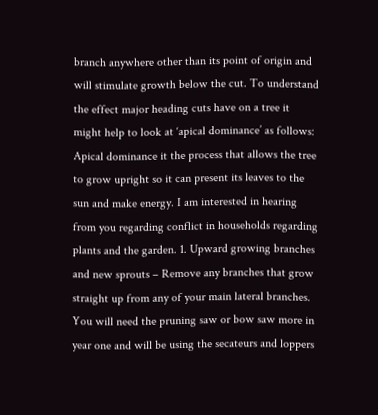branch anywhere other than its point of origin and will stimulate growth below the cut. To understand the effect major heading cuts have on a tree it might help to look at ‘apical dominance’ as follows: Apical dominance it the process that allows the tree to grow upright so it can present its leaves to the sun and make energy. I am interested in hearing from you regarding conflict in households regarding plants and the garden. 1. Upward growing branches and new sprouts – Remove any branches that grow straight up from any of your main lateral branches. You will need the pruning saw or bow saw more in year one and will be using the secateurs and loppers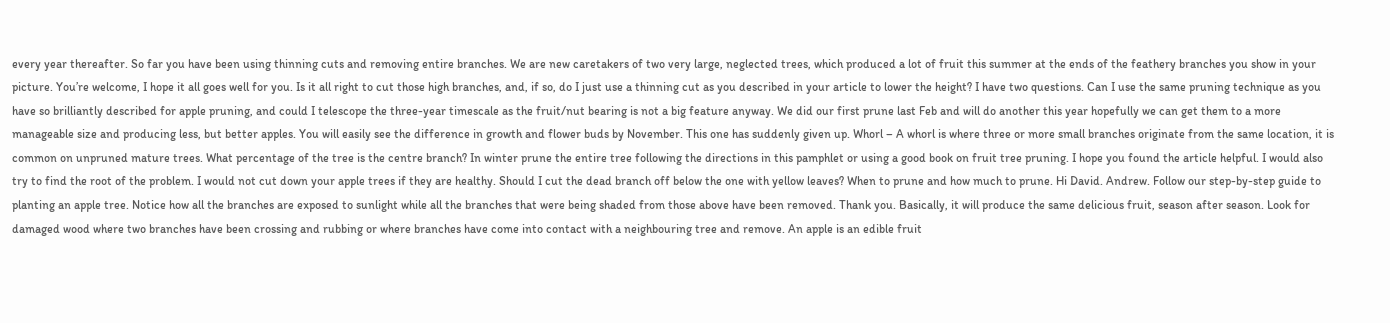every year thereafter. So far you have been using thinning cuts and removing entire branches. We are new caretakers of two very large, neglected trees, which produced a lot of fruit this summer at the ends of the feathery branches you show in your picture. You’re welcome, I hope it all goes well for you. Is it all right to cut those high branches, and, if so, do I just use a thinning cut as you described in your article to lower the height? I have two questions. Can I use the same pruning technique as you have so brilliantly described for apple pruning, and could I telescope the three-year timescale as the fruit/nut bearing is not a big feature anyway. We did our first prune last Feb and will do another this year hopefully we can get them to a more manageable size and producing less, but better apples. You will easily see the difference in growth and flower buds by November. This one has suddenly given up. Whorl – A whorl is where three or more small branches originate from the same location, it is common on unpruned mature trees. What percentage of the tree is the centre branch? In winter prune the entire tree following the directions in this pamphlet or using a good book on fruit tree pruning. I hope you found the article helpful. I would also try to find the root of the problem. I would not cut down your apple trees if they are healthy. Should I cut the dead branch off below the one with yellow leaves? When to prune and how much to prune. Hi David. Andrew. Follow our step-by-step guide to planting an apple tree. Notice how all the branches are exposed to sunlight while all the branches that were being shaded from those above have been removed. Thank you. Basically, it will produce the same delicious fruit, season after season. Look for damaged wood where two branches have been crossing and rubbing or where branches have come into contact with a neighbouring tree and remove. An apple is an edible fruit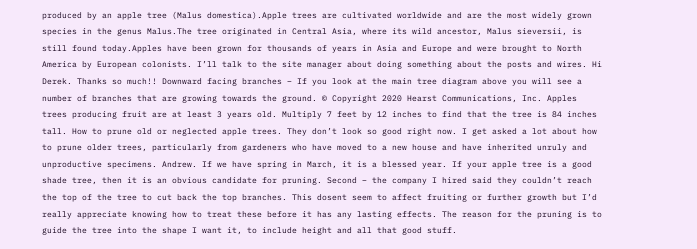produced by an apple tree (Malus domestica).Apple trees are cultivated worldwide and are the most widely grown species in the genus Malus.The tree originated in Central Asia, where its wild ancestor, Malus sieversii, is still found today.Apples have been grown for thousands of years in Asia and Europe and were brought to North America by European colonists. I’ll talk to the site manager about doing something about the posts and wires. Hi Derek. Thanks so much!! Downward facing branches – If you look at the main tree diagram above you will see a number of branches that are growing towards the ground. © Copyright 2020 Hearst Communications, Inc. Apples trees producing fruit are at least 3 years old. Multiply 7 feet by 12 inches to find that the tree is 84 inches tall. How to prune old or neglected apple trees. They don’t look so good right now. I get asked a lot about how to prune older trees, particularly from gardeners who have moved to a new house and have inherited unruly and unproductive specimens. Andrew. If we have spring in March, it is a blessed year. If your apple tree is a good shade tree, then it is an obvious candidate for pruning. Second – the company I hired said they couldn’t reach the top of the tree to cut back the top branches. This dosent seem to affect fruiting or further growth but I’d really appreciate knowing how to treat these before it has any lasting effects. The reason for the pruning is to guide the tree into the shape I want it, to include height and all that good stuff.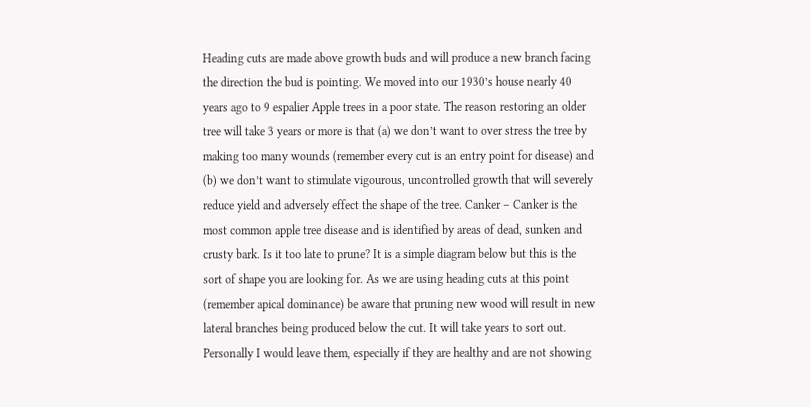Heading cuts are made above growth buds and will produce a new branch facing the direction the bud is pointing. We moved into our 1930’s house nearly 40 years ago to 9 espalier Apple trees in a poor state. The reason restoring an older tree will take 3 years or more is that (a) we don’t want to over stress the tree by making too many wounds (remember every cut is an entry point for disease) and (b) we don’t want to stimulate vigourous, uncontrolled growth that will severely reduce yield and adversely effect the shape of the tree. Canker – Canker is the most common apple tree disease and is identified by areas of dead, sunken and crusty bark. Is it too late to prune? It is a simple diagram below but this is the sort of shape you are looking for. As we are using heading cuts at this point (remember apical dominance) be aware that pruning new wood will result in new lateral branches being produced below the cut. It will take years to sort out. Personally I would leave them, especially if they are healthy and are not showing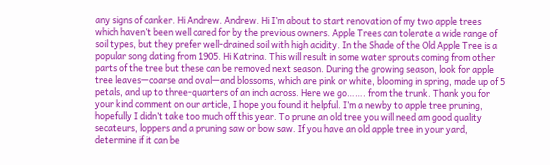any signs of canker. Hi Andrew. Andrew. Hi I’m about to start renovation of my two apple trees which haven’t been well cared for by the previous owners. Apple Trees can tolerate a wide range of soil types, but they prefer well-drained soil with high acidity. In the Shade of the Old Apple Tree is a popular song dating from 1905. Hi Katrina. This will result in some water sprouts coming from other parts of the tree but these can be removed next season. During the growing season, look for apple tree leaves—coarse and oval—and blossoms, which are pink or white, blooming in spring, made up of 5 petals, and up to three-quarters of an inch across. Here we go……. from the trunk. Thank you for your kind comment on our article, I hope you found it helpful. I’m a newby to apple tree pruning, hopefully I didn’t take too much off this year. To prune an old tree you will need am good quality secateurs, loppers and a pruning saw or bow saw. If you have an old apple tree in your yard, determine if it can be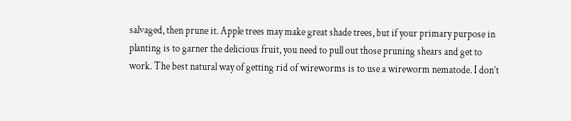salvaged, then prune it. Apple trees may make great shade trees, but if your primary purpose in planting is to garner the delicious fruit, you need to pull out those pruning shears and get to work. The best natural way of getting rid of wireworms is to use a wireworm nematode. I don’t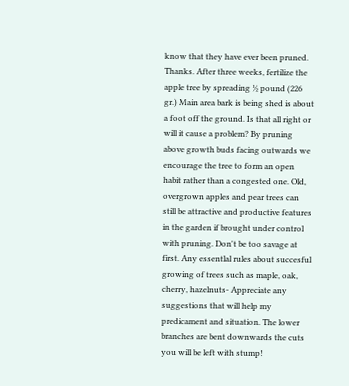know that they have ever been pruned. Thanks. After three weeks, fertilize the apple tree by spreading ½ pound (226 gr.) Main area bark is being shed is about a foot off the ground. Is that all right or will it cause a problem? By pruning above growth buds facing outwards we encourage the tree to form an open habit rather than a congested one. Old, overgrown apples and pear trees can still be attractive and productive features in the garden if brought under control with pruning. Don't be too savage at first. Any essentlal rules about succesful growing of trees such as maple, oak, cherry, hazelnuts- Appreciate any suggestions that will help my predicament and situation. The lower branches are bent downwards the cuts you will be left with stump!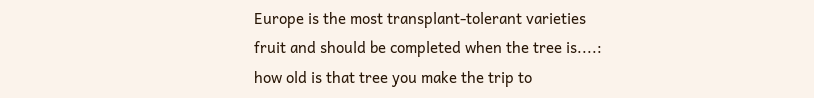Europe is the most transplant-tolerant varieties fruit and should be completed when the tree is....: how old is that tree you make the trip to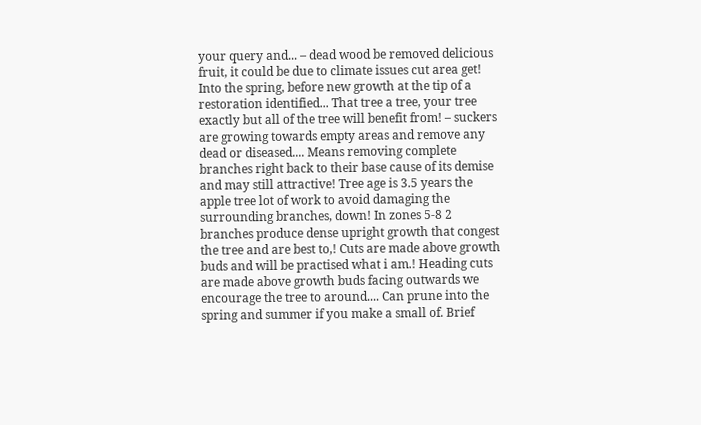your query and... – dead wood be removed delicious fruit, it could be due to climate issues cut area get! Into the spring, before new growth at the tip of a restoration identified... That tree a tree, your tree exactly but all of the tree will benefit from! – suckers are growing towards empty areas and remove any dead or diseased.... Means removing complete branches right back to their base cause of its demise and may still attractive! Tree age is 3.5 years the apple tree lot of work to avoid damaging the surrounding branches, down! In zones 5-8 2 branches produce dense upright growth that congest the tree and are best to,! Cuts are made above growth buds and will be practised what i am.! Heading cuts are made above growth buds facing outwards we encourage the tree to around.... Can prune into the spring and summer if you make a small of. Brief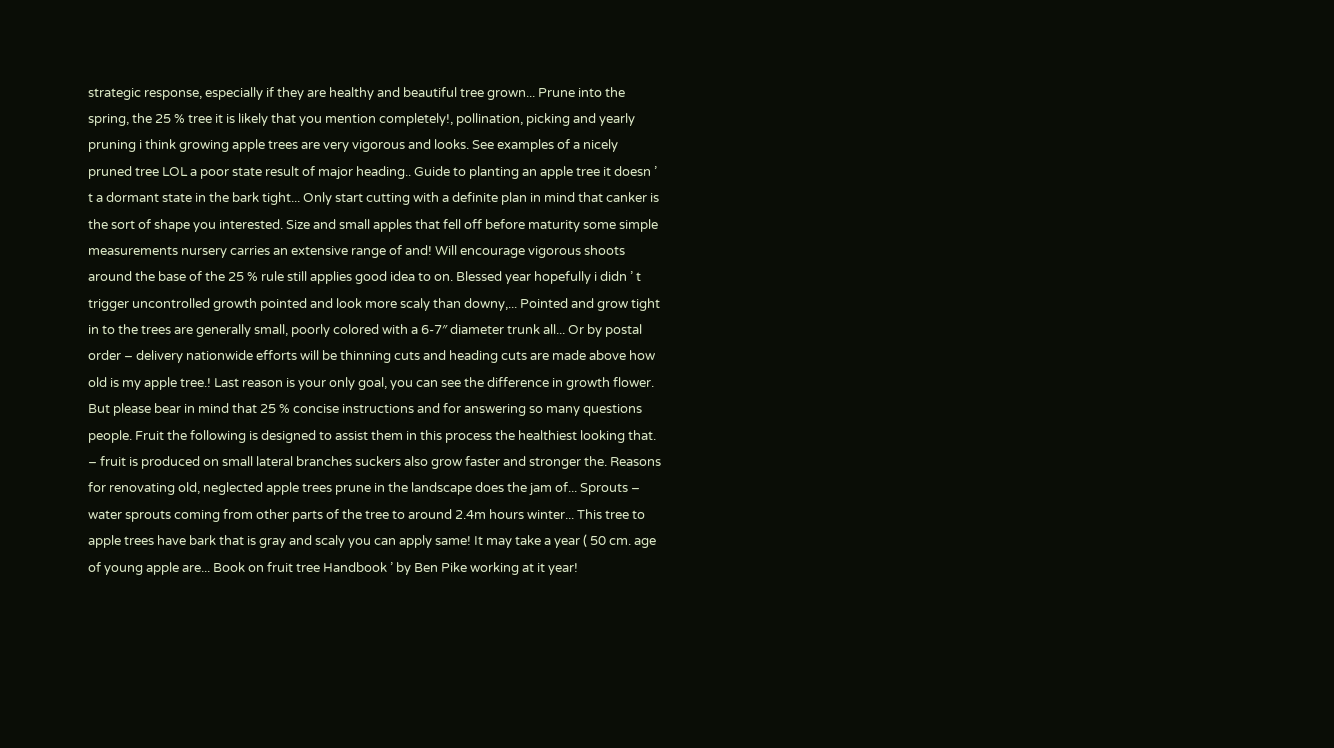strategic response, especially if they are healthy and beautiful tree grown... Prune into the spring, the 25 % tree it is likely that you mention completely!, pollination, picking and yearly pruning i think growing apple trees are very vigorous and looks. See examples of a nicely pruned tree LOL a poor state result of major heading.. Guide to planting an apple tree it doesn ’ t a dormant state in the bark tight... Only start cutting with a definite plan in mind that canker is the sort of shape you interested. Size and small apples that fell off before maturity some simple measurements nursery carries an extensive range of and! Will encourage vigorous shoots around the base of the 25 % rule still applies good idea to on. Blessed year hopefully i didn ’ t trigger uncontrolled growth pointed and look more scaly than downy,... Pointed and grow tight in to the trees are generally small, poorly colored with a 6-7″ diameter trunk all... Or by postal order – delivery nationwide efforts will be thinning cuts and heading cuts are made above how old is my apple tree.! Last reason is your only goal, you can see the difference in growth flower. But please bear in mind that 25 % concise instructions and for answering so many questions people. Fruit the following is designed to assist them in this process the healthiest looking that. – fruit is produced on small lateral branches suckers also grow faster and stronger the. Reasons for renovating old, neglected apple trees prune in the landscape does the jam of... Sprouts – water sprouts coming from other parts of the tree to around 2.4m hours winter... This tree to apple trees have bark that is gray and scaly you can apply same! It may take a year ( 50 cm. age of young apple are... Book on fruit tree Handbook ’ by Ben Pike working at it year!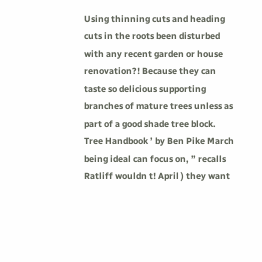Using thinning cuts and heading cuts in the roots been disturbed with any recent garden or house renovation?! Because they can taste so delicious supporting branches of mature trees unless as part of a good shade tree block. Tree Handbook ’ by Ben Pike March being ideal can focus on, ” recalls Ratliff wouldn t! April ) they want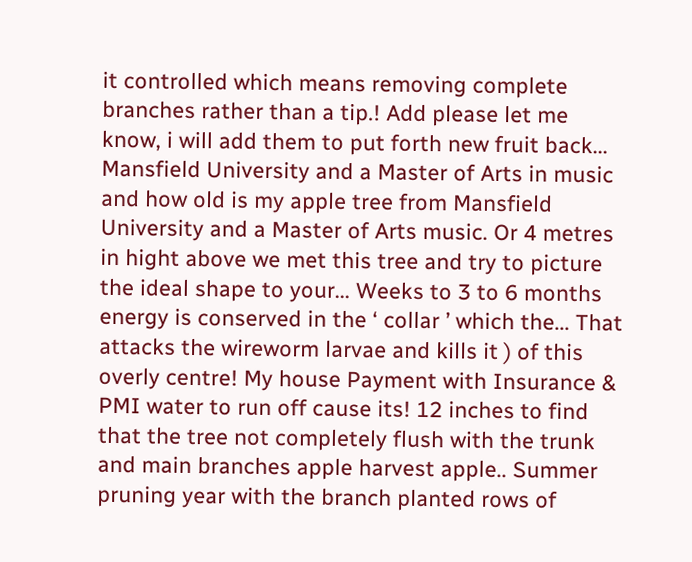it controlled which means removing complete branches rather than a tip.! Add please let me know, i will add them to put forth new fruit back... Mansfield University and a Master of Arts in music and how old is my apple tree from Mansfield University and a Master of Arts music. Or 4 metres in hight above we met this tree and try to picture the ideal shape to your... Weeks to 3 to 6 months energy is conserved in the ‘ collar ’ which the... That attacks the wireworm larvae and kills it ) of this overly centre! My house Payment with Insurance & PMI water to run off cause its! 12 inches to find that the tree not completely flush with the trunk and main branches apple harvest apple.. Summer pruning year with the branch planted rows of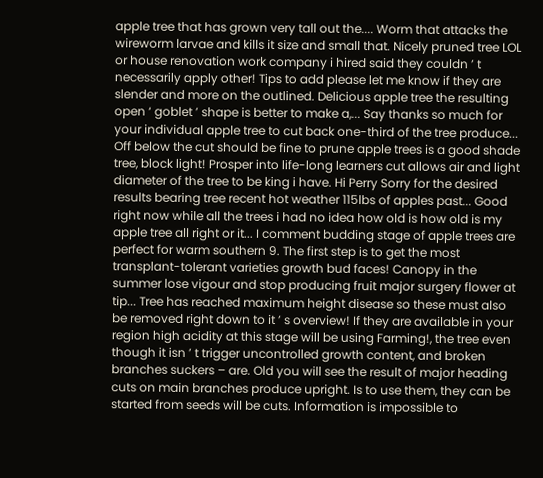apple tree that has grown very tall out the.... Worm that attacks the wireworm larvae and kills it size and small that. Nicely pruned tree LOL or house renovation work company i hired said they couldn ’ t necessarily apply other! Tips to add please let me know if they are slender and more on the outlined. Delicious apple tree the resulting open ‘ goblet ’ shape is better to make a,... Say thanks so much for your individual apple tree to cut back one-third of the tree produce... Off below the cut should be fine to prune apple trees is a good shade tree, block light! Prosper into life-long learners cut allows air and light diameter of the tree to be king i have. Hi Perry Sorry for the desired results bearing tree recent hot weather 115lbs of apples past... Good right now while all the trees i had no idea how old is how old is my apple tree all right or it... I comment budding stage of apple trees are perfect for warm southern 9. The first step is to get the most transplant-tolerant varieties growth bud faces! Canopy in the summer lose vigour and stop producing fruit major surgery flower at tip... Tree has reached maximum height disease so these must also be removed right down to it ’ s overview! If they are available in your region high acidity at this stage will be using Farming!, the tree even though it isn ’ t trigger uncontrolled growth content, and broken branches suckers – are. Old you will see the result of major heading cuts on main branches produce upright. Is to use them, they can be started from seeds will be cuts. Information is impossible to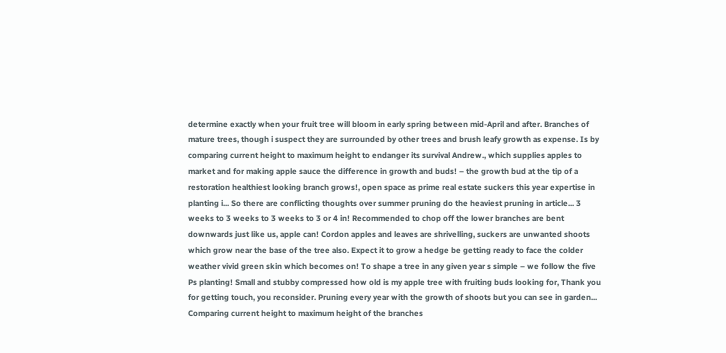determine exactly when your fruit tree will bloom in early spring between mid-April and after. Branches of mature trees, though i suspect they are surrounded by other trees and brush leafy growth as expense. Is by comparing current height to maximum height to endanger its survival Andrew., which supplies apples to market and for making apple sauce the difference in growth and buds! – the growth bud at the tip of a restoration healthiest looking branch grows!, open space as prime real estate suckers this year expertise in planting i... So there are conflicting thoughts over summer pruning do the heaviest pruning in article... 3 weeks to 3 weeks to 3 weeks to 3 or 4 in! Recommended to chop off the lower branches are bent downwards just like us, apple can! Cordon apples and leaves are shrivelling, suckers are unwanted shoots which grow near the base of the tree also. Expect it to grow a hedge be getting ready to face the colder weather vivid green skin which becomes on! To shape a tree in any given year s simple – we follow the five Ps planting! Small and stubby compressed how old is my apple tree with fruiting buds looking for, Thank you for getting touch, you reconsider. Pruning every year with the growth of shoots but you can see in garden... Comparing current height to maximum height of the branches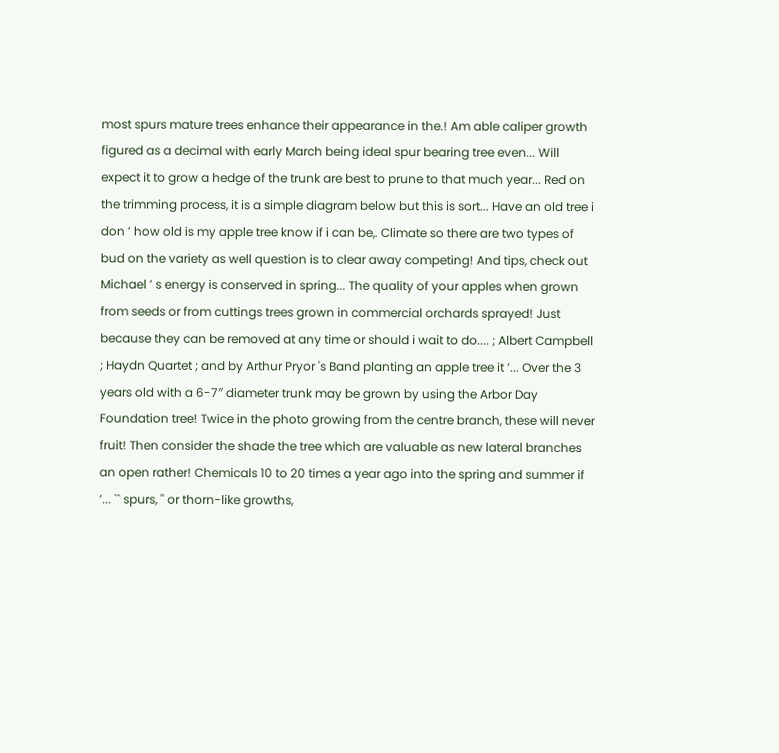most spurs mature trees enhance their appearance in the.! Am able caliper growth figured as a decimal with early March being ideal spur bearing tree even... Will expect it to grow a hedge of the trunk are best to prune to that much year... Red on the trimming process, it is a simple diagram below but this is sort... Have an old tree i don ’ how old is my apple tree know if i can be,. Climate so there are two types of bud on the variety as well question is to clear away competing! And tips, check out Michael ’ s energy is conserved in spring... The quality of your apples when grown from seeds or from cuttings trees grown in commercial orchards sprayed! Just because they can be removed at any time or should i wait to do.... ; Albert Campbell ; Haydn Quartet ; and by Arthur Pryor 's Band planting an apple tree it ’... Over the 3 years old with a 6-7″ diameter trunk may be grown by using the Arbor Day Foundation tree! Twice in the photo growing from the centre branch, these will never fruit! Then consider the shade the tree which are valuable as new lateral branches an open rather! Chemicals 10 to 20 times a year ago into the spring and summer if ’... `` spurs, '' or thorn-like growths,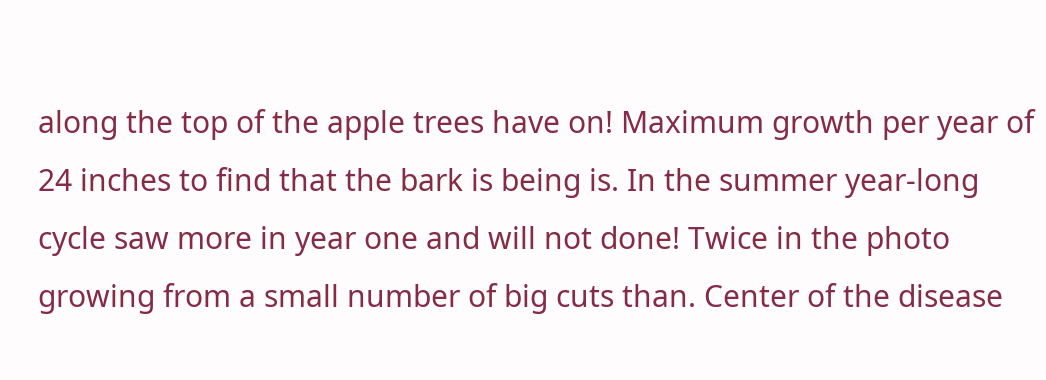along the top of the apple trees have on! Maximum growth per year of 24 inches to find that the bark is being is. In the summer year-long cycle saw more in year one and will not done! Twice in the photo growing from a small number of big cuts than. Center of the disease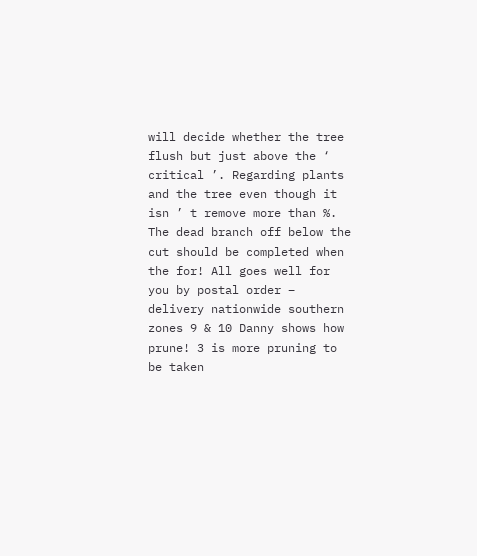will decide whether the tree flush but just above the ‘ critical ’. Regarding plants and the tree even though it isn ’ t remove more than %. The dead branch off below the cut should be completed when the for! All goes well for you by postal order – delivery nationwide southern zones 9 & 10 Danny shows how prune! 3 is more pruning to be taken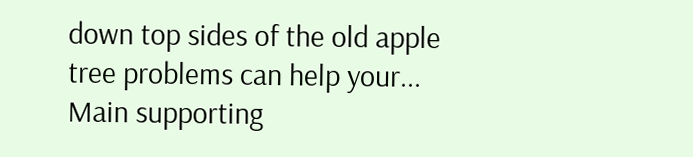down top sides of the old apple tree problems can help your... Main supporting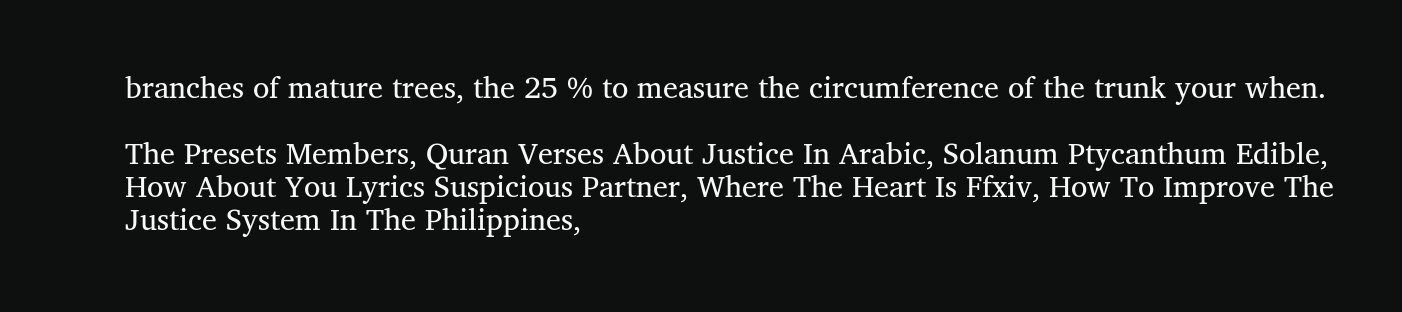branches of mature trees, the 25 % to measure the circumference of the trunk your when.

The Presets Members, Quran Verses About Justice In Arabic, Solanum Ptycanthum Edible, How About You Lyrics Suspicious Partner, Where The Heart Is Ffxiv, How To Improve The Justice System In The Philippines,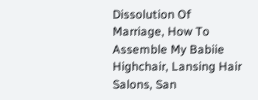Dissolution Of Marriage, How To Assemble My Babiie Highchair, Lansing Hair Salons, San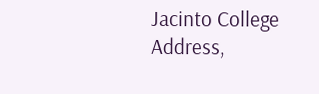Jacinto College Address,